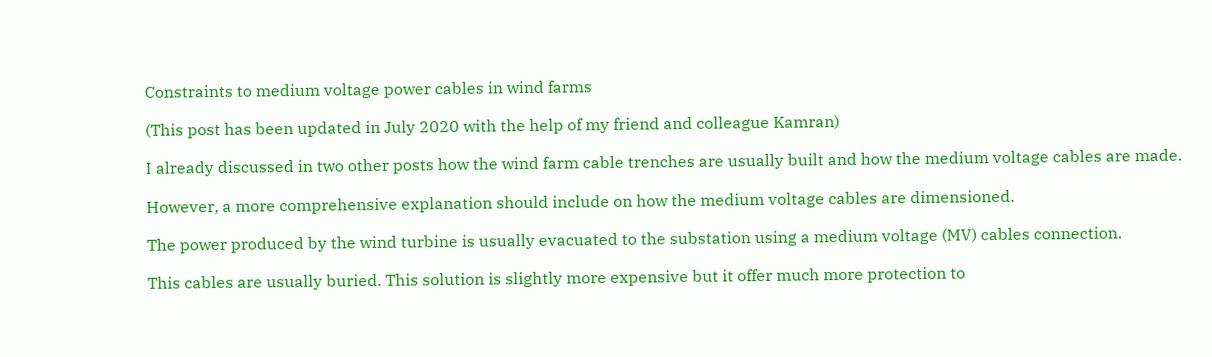Constraints to medium voltage power cables in wind farms

(This post has been updated in July 2020 with the help of my friend and colleague Kamran)

I already discussed in two other posts how the wind farm cable trenches are usually built and how the medium voltage cables are made.

However, a more comprehensive explanation should include on how the medium voltage cables are dimensioned.

The power produced by the wind turbine is usually evacuated to the substation using a medium voltage (MV) cables connection.

This cables are usually buried. This solution is slightly more expensive but it offer much more protection to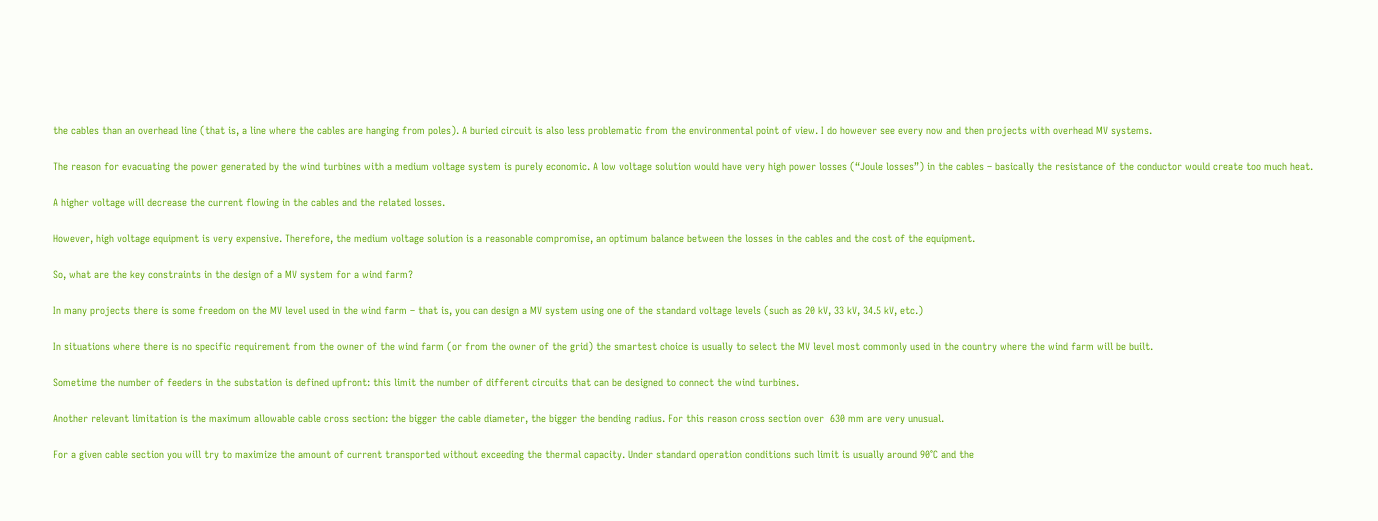the cables than an overhead line (that is, a line where the cables are hanging from poles). A buried circuit is also less problematic from the environmental point of view. I do however see every now and then projects with overhead MV systems.

The reason for evacuating the power generated by the wind turbines with a medium voltage system is purely economic. A low voltage solution would have very high power losses (“Joule losses”) in the cables – basically the resistance of the conductor would create too much heat.

A higher voltage will decrease the current flowing in the cables and the related losses.

However, high voltage equipment is very expensive. Therefore, the medium voltage solution is a reasonable compromise, an optimum balance between the losses in the cables and the cost of the equipment.

So, what are the key constraints in the design of a MV system for a wind farm?

In many projects there is some freedom on the MV level used in the wind farm – that is, you can design a MV system using one of the standard voltage levels (such as 20 kV, 33 kV, 34.5 kV, etc.)

In situations where there is no specific requirement from the owner of the wind farm (or from the owner of the grid) the smartest choice is usually to select the MV level most commonly used in the country where the wind farm will be built.

Sometime the number of feeders in the substation is defined upfront: this limit the number of different circuits that can be designed to connect the wind turbines.

Another relevant limitation is the maximum allowable cable cross section: the bigger the cable diameter, the bigger the bending radius. For this reason cross section over  630 mm are very unusual.

For a given cable section you will try to maximize the amount of current transported without exceeding the thermal capacity. Under standard operation conditions such limit is usually around 90°C and the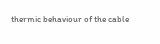thermic behaviour of the cable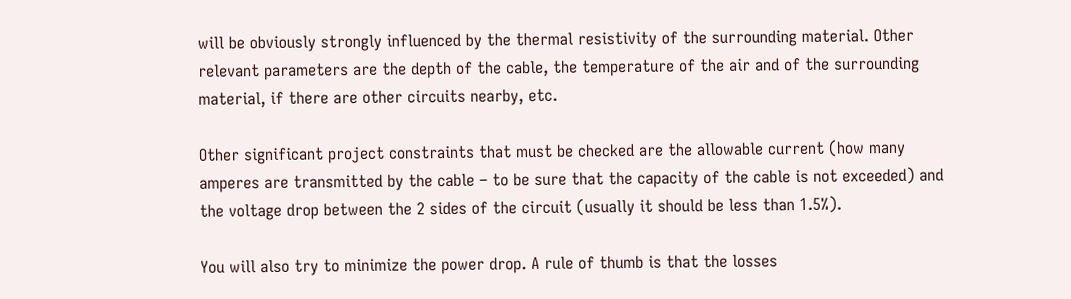will be obviously strongly influenced by the thermal resistivity of the surrounding material. Other relevant parameters are the depth of the cable, the temperature of the air and of the surrounding material, if there are other circuits nearby, etc.

Other significant project constraints that must be checked are the allowable current (how many amperes are transmitted by the cable – to be sure that the capacity of the cable is not exceeded) and the voltage drop between the 2 sides of the circuit (usually it should be less than 1.5%).

You will also try to minimize the power drop. A rule of thumb is that the losses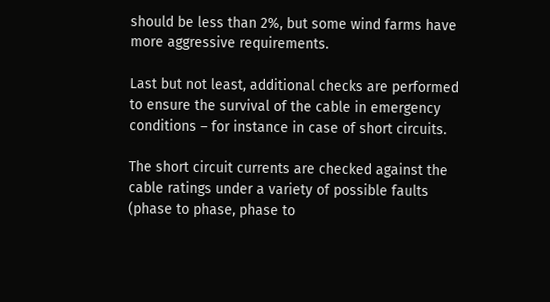should be less than 2%, but some wind farms have more aggressive requirements.

Last but not least, additional checks are performed to ensure the survival of the cable in emergency conditions – for instance in case of short circuits.

The short circuit currents are checked against the cable ratings under a variety of possible faults (phase to phase, phase to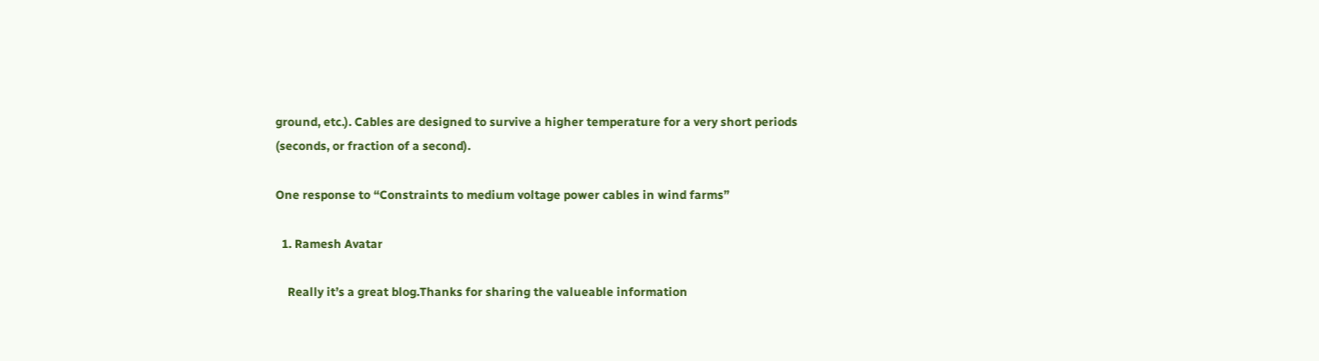ground, etc.). Cables are designed to survive a higher temperature for a very short periods (seconds, or fraction of a second).

One response to “Constraints to medium voltage power cables in wind farms”

  1. Ramesh Avatar

    Really it’s a great blog.Thanks for sharing the valueable information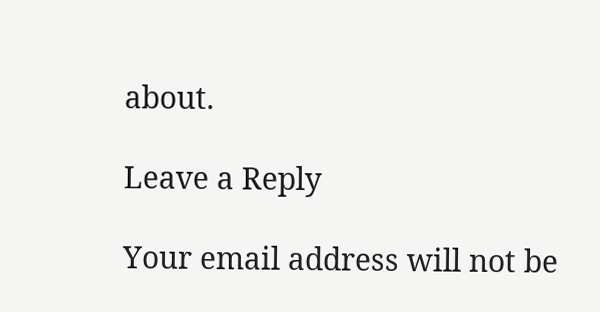about.

Leave a Reply

Your email address will not be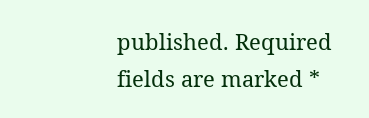published. Required fields are marked *